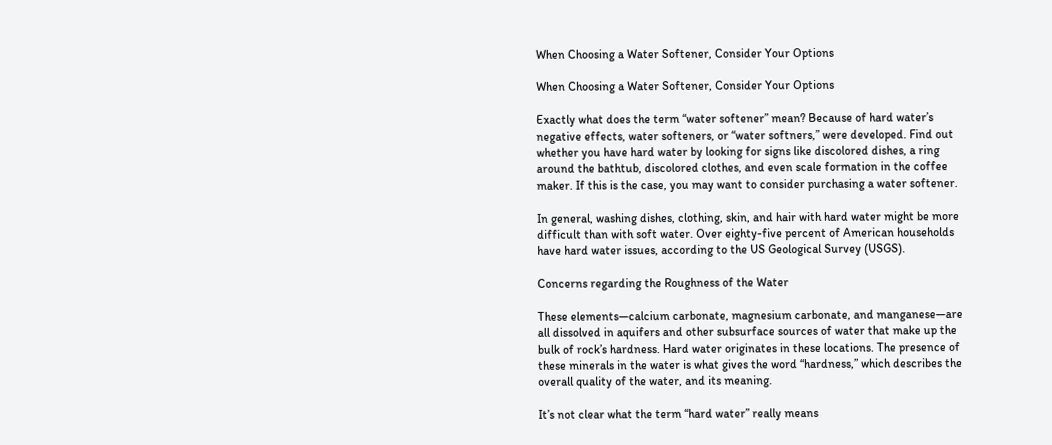When Choosing a Water Softener, Consider Your Options

When Choosing a Water Softener, Consider Your Options

Exactly what does the term “water softener” mean? Because of hard water’s negative effects, water softeners, or “water softners,” were developed. Find out whether you have hard water by looking for signs like discolored dishes, a ring around the bathtub, discolored clothes, and even scale formation in the coffee maker. If this is the case, you may want to consider purchasing a water softener.

In general, washing dishes, clothing, skin, and hair with hard water might be more difficult than with soft water. Over eighty-five percent of American households have hard water issues, according to the US Geological Survey (USGS).

Concerns regarding the Roughness of the Water

These elements—calcium carbonate, magnesium carbonate, and manganese—are all dissolved in aquifers and other subsurface sources of water that make up the bulk of rock’s hardness. Hard water originates in these locations. The presence of these minerals in the water is what gives the word “hardness,” which describes the overall quality of the water, and its meaning.

It’s not clear what the term “hard water” really means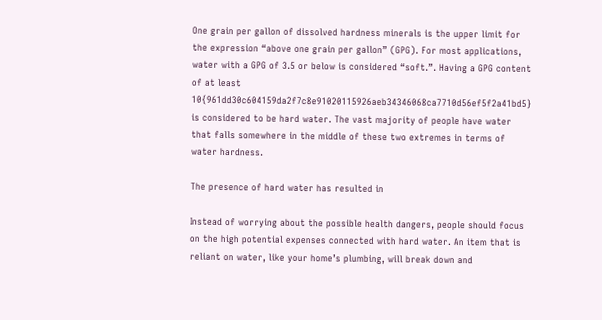One grain per gallon of dissolved hardness minerals is the upper limit for the expression “above one grain per gallon” (GPG). For most applications, water with a GPG of 3.5 or below is considered “soft.”. Having a GPG content of at least 10{961dd30c604159da2f7c8e91020115926aeb34346068ca7710d56ef5f2a41bd5} is considered to be hard water. The vast majority of people have water that falls somewhere in the middle of these two extremes in terms of water hardness.

The presence of hard water has resulted in

Instead of worrying about the possible health dangers, people should focus on the high potential expenses connected with hard water. An item that is reliant on water, like your home’s plumbing, will break down and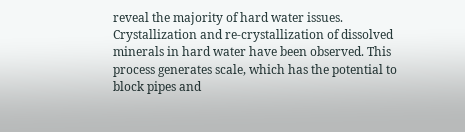reveal the majority of hard water issues. Crystallization and re-crystallization of dissolved minerals in hard water have been observed. This process generates scale, which has the potential to block pipes and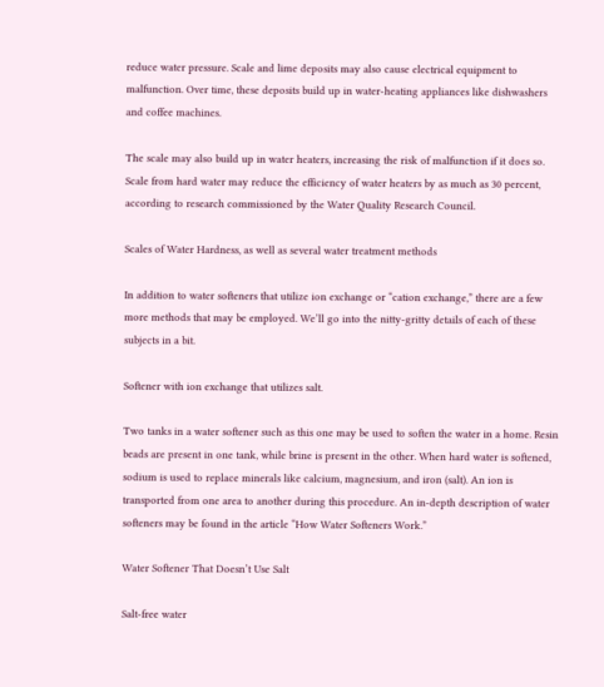reduce water pressure. Scale and lime deposits may also cause electrical equipment to malfunction. Over time, these deposits build up in water-heating appliances like dishwashers and coffee machines.

The scale may also build up in water heaters, increasing the risk of malfunction if it does so. Scale from hard water may reduce the efficiency of water heaters by as much as 30 percent, according to research commissioned by the Water Quality Research Council.

Scales of Water Hardness, as well as several water treatment methods

In addition to water softeners that utilize ion exchange or “cation exchange,” there are a few more methods that may be employed. We’ll go into the nitty-gritty details of each of these subjects in a bit.

Softener with ion exchange that utilizes salt.

Two tanks in a water softener such as this one may be used to soften the water in a home. Resin beads are present in one tank, while brine is present in the other. When hard water is softened, sodium is used to replace minerals like calcium, magnesium, and iron (salt). An ion is transported from one area to another during this procedure. An in-depth description of water softeners may be found in the article “How Water Softeners Work.”

Water Softener That Doesn’t Use Salt

Salt-free water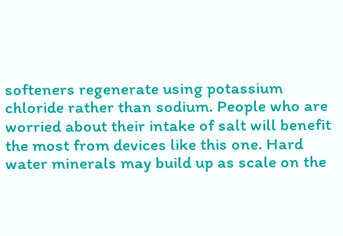softeners regenerate using potassium chloride rather than sodium. People who are worried about their intake of salt will benefit the most from devices like this one. Hard water minerals may build up as scale on the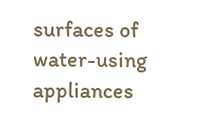surfaces of water-using appliances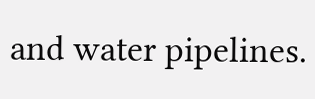and water pipelines.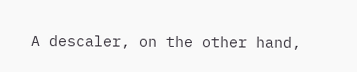A descaler, on the other hand,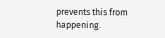prevents this from happening.